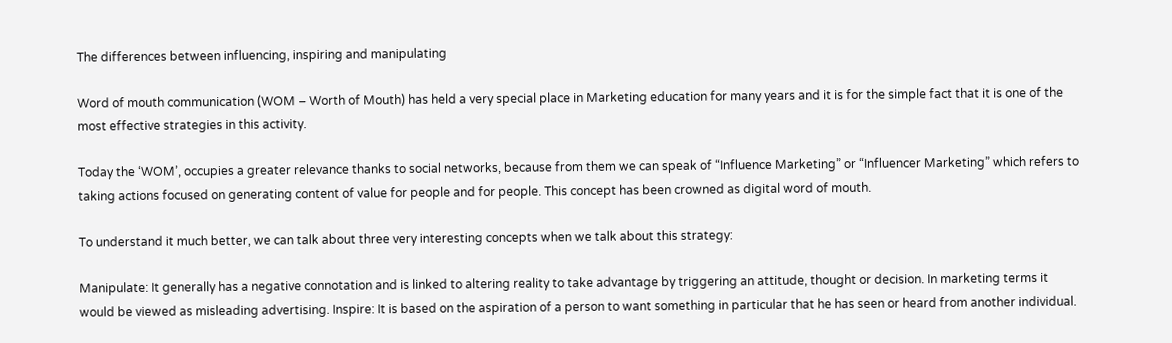The differences between influencing, inspiring and manipulating

Word of mouth communication (WOM – Worth of Mouth) has held a very special place in Marketing education for many years and it is for the simple fact that it is one of the most effective strategies in this activity.

Today the ‘WOM’, occupies a greater relevance thanks to social networks, because from them we can speak of “Influence Marketing” or “Influencer Marketing” which refers to taking actions focused on generating content of value for people and for people. This concept has been crowned as digital word of mouth.

To understand it much better, we can talk about three very interesting concepts when we talk about this strategy:

Manipulate: It generally has a negative connotation and is linked to altering reality to take advantage by triggering an attitude, thought or decision. In marketing terms it would be viewed as misleading advertising. Inspire: It is based on the aspiration of a person to want something in particular that he has seen or heard from another individual.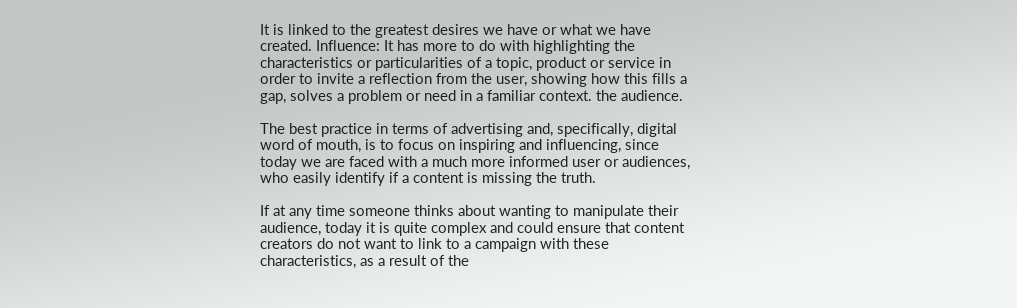It is linked to the greatest desires we have or what we have created. Influence: It has more to do with highlighting the characteristics or particularities of a topic, product or service in order to invite a reflection from the user, showing how this fills a gap, solves a problem or need in a familiar context. the audience.

The best practice in terms of advertising and, specifically, digital word of mouth, is to focus on inspiring and influencing, since today we are faced with a much more informed user or audiences, who easily identify if a content is missing the truth.

If at any time someone thinks about wanting to manipulate their audience, today it is quite complex and could ensure that content creators do not want to link to a campaign with these characteristics, as a result of the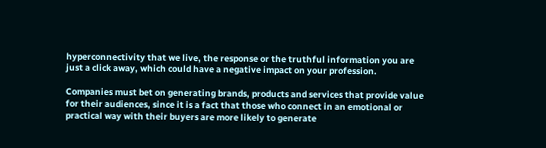hyperconnectivity that we live, the response or the truthful information you are just a click away, which could have a negative impact on your profession.

Companies must bet on generating brands, products and services that provide value for their audiences, since it is a fact that those who connect in an emotional or practical way with their buyers are more likely to generate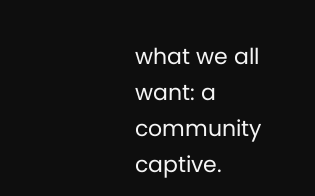what we all want: a community captive.